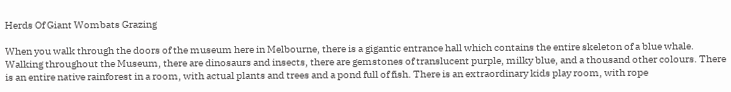Herds Of Giant Wombats Grazing

When you walk through the doors of the museum here in Melbourne, there is a gigantic entrance hall which contains the entire skeleton of a blue whale. Walking throughout the Museum, there are dinosaurs and insects, there are gemstones of translucent purple, milky blue, and a thousand other colours. There is an entire native rainforest in a room, with actual plants and trees and a pond full of fish. There is an extraordinary kids play room, with rope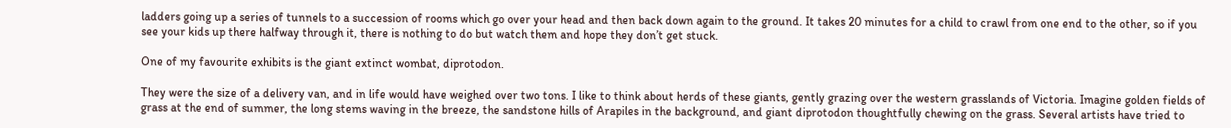ladders going up a series of tunnels to a succession of rooms which go over your head and then back down again to the ground. It takes 20 minutes for a child to crawl from one end to the other, so if you see your kids up there halfway through it, there is nothing to do but watch them and hope they don’t get stuck.

One of my favourite exhibits is the giant extinct wombat, diprotodon.

They were the size of a delivery van, and in life would have weighed over two tons. I like to think about herds of these giants, gently grazing over the western grasslands of Victoria. Imagine golden fields of grass at the end of summer, the long stems waving in the breeze, the sandstone hills of Arapiles in the background, and giant diprotodon thoughtfully chewing on the grass. Several artists have tried to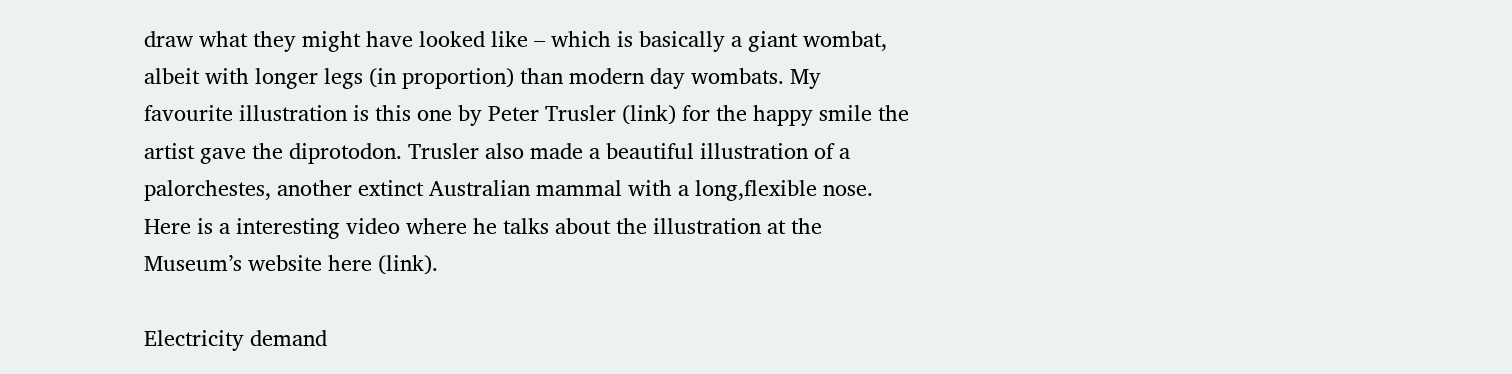draw what they might have looked like – which is basically a giant wombat, albeit with longer legs (in proportion) than modern day wombats. My favourite illustration is this one by Peter Trusler (link) for the happy smile the artist gave the diprotodon. Trusler also made a beautiful illustration of a palorchestes, another extinct Australian mammal with a long,flexible nose. Here is a interesting video where he talks about the illustration at the Museum’s website here (link).

Electricity demand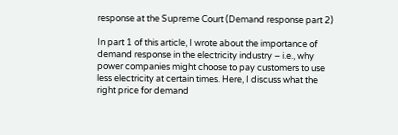response at the Supreme Court (Demand response part 2)

In part 1 of this article, I wrote about the importance of demand response in the electricity industry – i.e., why power companies might choose to pay customers to use less electricity at certain times. Here, I discuss what the right price for demand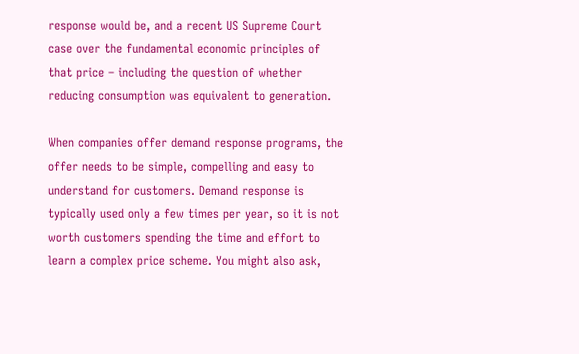response would be, and a recent US Supreme Court case over the fundamental economic principles of that price – including the question of whether reducing consumption was equivalent to generation.

When companies offer demand response programs, the offer needs to be simple, compelling and easy to understand for customers. Demand response is typically used only a few times per year, so it is not worth customers spending the time and effort to learn a complex price scheme. You might also ask,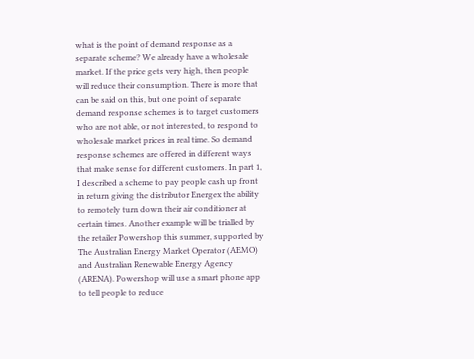what is the point of demand response as a separate scheme? We already have a wholesale market. If the price gets very high, then people will reduce their consumption. There is more that can be said on this, but one point of separate demand response schemes is to target customers who are not able, or not interested, to respond to wholesale market prices in real time. So demand response schemes are offered in different ways that make sense for different customers. In part 1, I described a scheme to pay people cash up front in return giving the distributor Energex the ability to remotely turn down their air conditioner at certain times. Another example will be trialled by the retailer Powershop this summer, supported by The Australian Energy Market Operator (AEMO) and Australian Renewable Energy Agency (ARENA). Powershop will use a smart phone app to tell people to reduce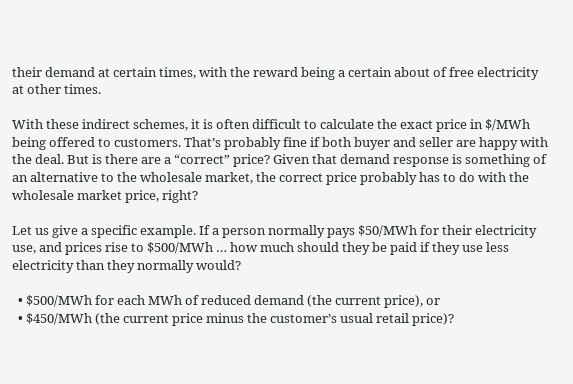their demand at certain times, with the reward being a certain about of free electricity at other times.

With these indirect schemes, it is often difficult to calculate the exact price in $/MWh being offered to customers. That’s probably fine if both buyer and seller are happy with the deal. But is there are a “correct” price? Given that demand response is something of an alternative to the wholesale market, the correct price probably has to do with the wholesale market price, right?

Let us give a specific example. If a person normally pays $50/MWh for their electricity use, and prices rise to $500/MWh … how much should they be paid if they use less electricity than they normally would?

  • $500/MWh for each MWh of reduced demand (the current price), or
  • $450/MWh (the current price minus the customer’s usual retail price)?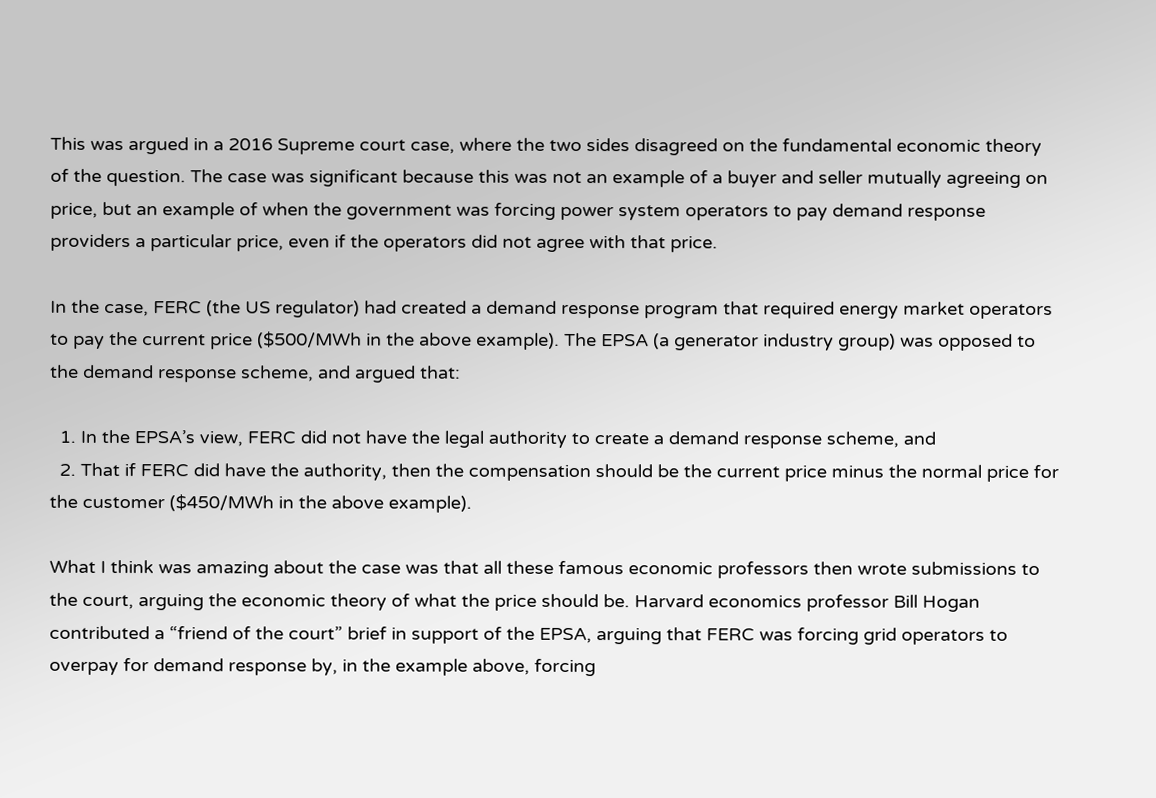This was argued in a 2016 Supreme court case, where the two sides disagreed on the fundamental economic theory of the question. The case was significant because this was not an example of a buyer and seller mutually agreeing on price, but an example of when the government was forcing power system operators to pay demand response providers a particular price, even if the operators did not agree with that price.

In the case, FERC (the US regulator) had created a demand response program that required energy market operators to pay the current price ($500/MWh in the above example). The EPSA (a generator industry group) was opposed to the demand response scheme, and argued that:

  1. In the EPSA’s view, FERC did not have the legal authority to create a demand response scheme, and
  2. That if FERC did have the authority, then the compensation should be the current price minus the normal price for the customer ($450/MWh in the above example).

What I think was amazing about the case was that all these famous economic professors then wrote submissions to the court, arguing the economic theory of what the price should be. Harvard economics professor Bill Hogan contributed a “friend of the court” brief in support of the EPSA, arguing that FERC was forcing grid operators to overpay for demand response by, in the example above, forcing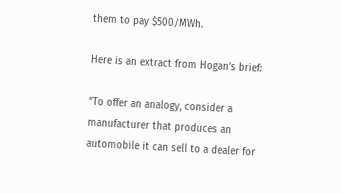them to pay $500/MWh.

Here is an extract from Hogan’s brief:

“To offer an analogy, consider a manufacturer that produces an automobile it can sell to a dealer for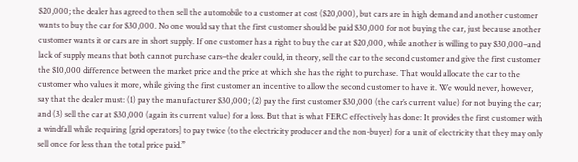$20,000; the dealer has agreed to then sell the automobile to a customer at cost ($20,000), but cars are in high demand and another customer wants to buy the car for $30,000. No one would say that the first customer should be paid $30,000 for not buying the car, just because another customer wants it or cars are in short supply. If one customer has a right to buy the car at $20,000, while another is willing to pay $30,000–and lack of supply means that both cannot purchase cars–the dealer could, in theory, sell the car to the second customer and give the first customer the $10,000 difference between the market price and the price at which she has the right to purchase. That would allocate the car to the customer who values it more, while giving the first customer an incentive to allow the second customer to have it. We would never, however, say that the dealer must: (1) pay the manufacturer $30,000; (2) pay the first customer $30,000 (the car’s current value) for not buying the car; and (3) sell the car at $30,000 (again its current value) for a loss. But that is what FERC effectively has done: It provides the first customer with a windfall while requiring [grid operators] to pay twice (to the electricity producer and the non-buyer) for a unit of electricity that they may only sell once for less than the total price paid.”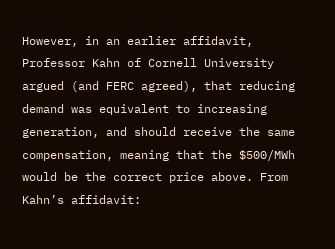However, in an earlier affidavit, Professor Kahn of Cornell University argued (and FERC agreed), that reducing demand was equivalent to increasing generation, and should receive the same compensation, meaning that the $500/MWh would be the correct price above. From Kahn’s affidavit: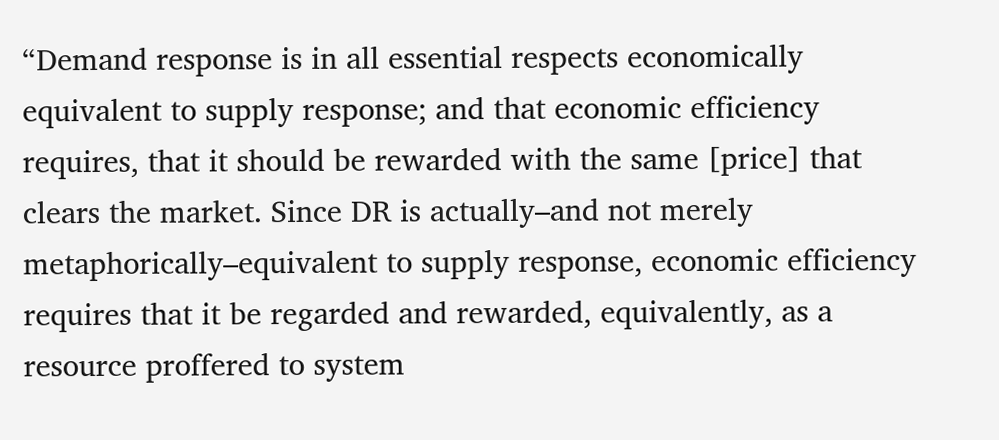“Demand response is in all essential respects economically equivalent to supply response; and that economic efficiency requires, that it should be rewarded with the same [price] that clears the market. Since DR is actually–and not merely metaphorically–equivalent to supply response, economic efficiency requires that it be regarded and rewarded, equivalently, as a resource proffered to system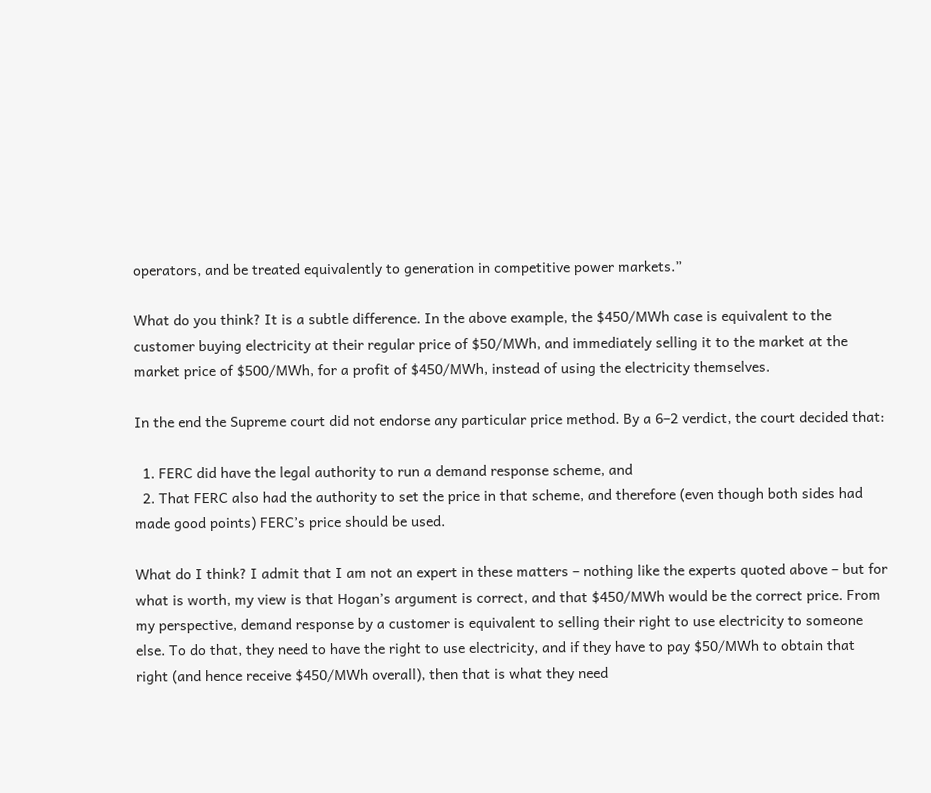operators, and be treated equivalently to generation in competitive power markets.”

What do you think? It is a subtle difference. In the above example, the $450/MWh case is equivalent to the customer buying electricity at their regular price of $50/MWh, and immediately selling it to the market at the market price of $500/MWh, for a profit of $450/MWh, instead of using the electricity themselves.

In the end the Supreme court did not endorse any particular price method. By a 6–2 verdict, the court decided that:

  1. FERC did have the legal authority to run a demand response scheme, and
  2. That FERC also had the authority to set the price in that scheme, and therefore (even though both sides had made good points) FERC’s price should be used.

What do I think? I admit that I am not an expert in these matters – nothing like the experts quoted above – but for what is worth, my view is that Hogan’s argument is correct, and that $450/MWh would be the correct price. From my perspective, demand response by a customer is equivalent to selling their right to use electricity to someone else. To do that, they need to have the right to use electricity, and if they have to pay $50/MWh to obtain that right (and hence receive $450/MWh overall), then that is what they need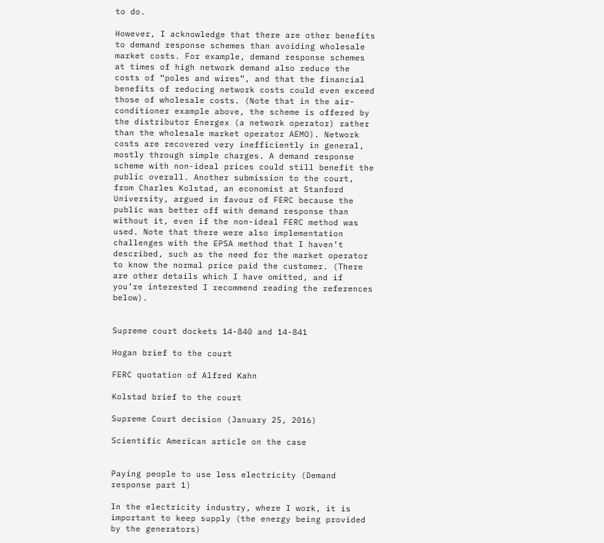to do.

However, I acknowledge that there are other benefits to demand response schemes than avoiding wholesale market costs. For example, demand response schemes at times of high network demand also reduce the costs of “poles and wires”, and that the financial benefits of reducing network costs could even exceed those of wholesale costs. (Note that in the air-conditioner example above, the scheme is offered by the distributor Energex (a network operator) rather than the wholesale market operator AEMO). Network costs are recovered very inefficiently in general, mostly through simple charges. A demand response scheme with non-ideal prices could still benefit the public overall. Another submission to the court, from Charles Kolstad, an economist at Stanford University, argued in favour of FERC because the public was better off with demand response than without it, even if the non-ideal FERC method was used. Note that there were also implementation challenges with the EPSA method that I haven’t described, such as the need for the market operator to know the normal price paid the customer. (There are other details which I have omitted, and if you’re interested I recommend reading the references below).


Supreme court dockets 14-840 and 14-841

Hogan brief to the court

FERC quotation of Alfred Kahn

Kolstad brief to the court

Supreme Court decision (January 25, 2016)

Scientific American article on the case


Paying people to use less electricity (Demand response part 1)

In the electricity industry, where I work, it is important to keep supply (the energy being provided by the generators)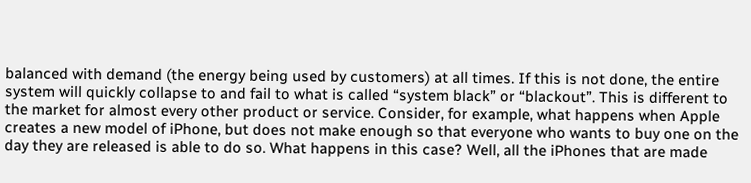balanced with demand (the energy being used by customers) at all times. If this is not done, the entire system will quickly collapse to and fail to what is called “system black” or “blackout”. This is different to the market for almost every other product or service. Consider, for example, what happens when Apple creates a new model of iPhone, but does not make enough so that everyone who wants to buy one on the day they are released is able to do so. What happens in this case? Well, all the iPhones that are made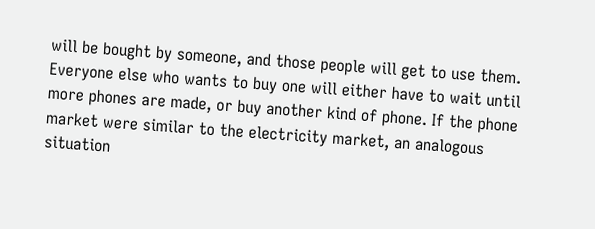will be bought by someone, and those people will get to use them. Everyone else who wants to buy one will either have to wait until more phones are made, or buy another kind of phone. If the phone market were similar to the electricity market, an analogous situation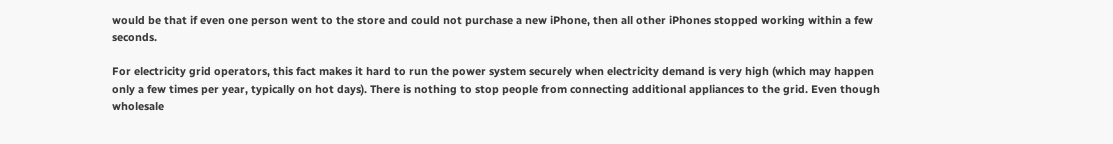would be that if even one person went to the store and could not purchase a new iPhone, then all other iPhones stopped working within a few seconds.

For electricity grid operators, this fact makes it hard to run the power system securely when electricity demand is very high (which may happen only a few times per year, typically on hot days). There is nothing to stop people from connecting additional appliances to the grid. Even though wholesale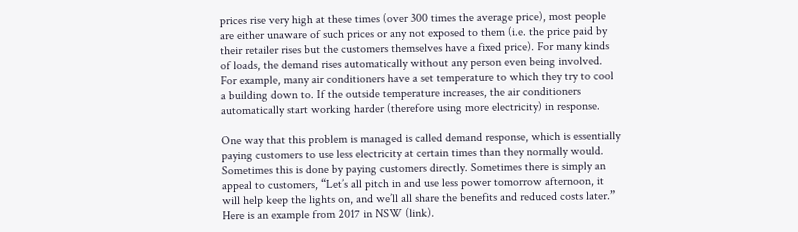prices rise very high at these times (over 300 times the average price), most people are either unaware of such prices or any not exposed to them (i.e. the price paid by their retailer rises but the customers themselves have a fixed price). For many kinds of loads, the demand rises automatically without any person even being involved. For example, many air conditioners have a set temperature to which they try to cool a building down to. If the outside temperature increases, the air conditioners automatically start working harder (therefore using more electricity) in response.

One way that this problem is managed is called demand response, which is essentially paying customers to use less electricity at certain times than they normally would. Sometimes this is done by paying customers directly. Sometimes there is simply an appeal to customers, “Let’s all pitch in and use less power tomorrow afternoon, it will help keep the lights on, and we’ll all share the benefits and reduced costs later.” Here is an example from 2017 in NSW (link).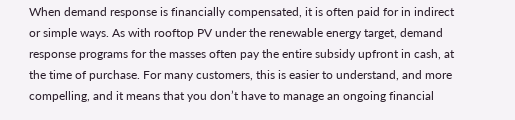When demand response is financially compensated, it is often paid for in indirect or simple ways. As with rooftop PV under the renewable energy target, demand response programs for the masses often pay the entire subsidy upfront in cash, at the time of purchase. For many customers, this is easier to understand, and more compelling, and it means that you don’t have to manage an ongoing financial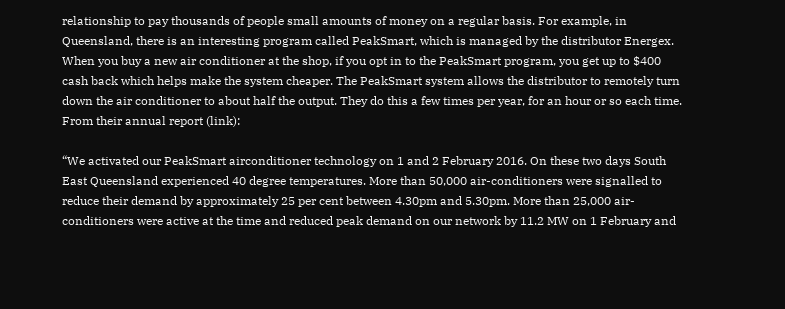relationship to pay thousands of people small amounts of money on a regular basis. For example, in Queensland, there is an interesting program called PeakSmart, which is managed by the distributor Energex. When you buy a new air conditioner at the shop, if you opt in to the PeakSmart program, you get up to $400 cash back which helps make the system cheaper. The PeakSmart system allows the distributor to remotely turn down the air conditioner to about half the output. They do this a few times per year, for an hour or so each time. From their annual report (link):

“We activated our PeakSmart airconditioner technology on 1 and 2 February 2016. On these two days South East Queensland experienced 40 degree temperatures. More than 50,000 air-conditioners were signalled to reduce their demand by approximately 25 per cent between 4.30pm and 5.30pm. More than 25,000 air-conditioners were active at the time and reduced peak demand on our network by 11.2 MW on 1 February and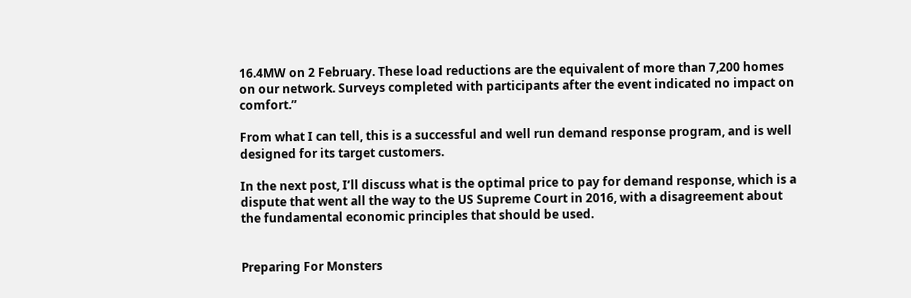16.4MW on 2 February. These load reductions are the equivalent of more than 7,200 homes on our network. Surveys completed with participants after the event indicated no impact on comfort.”

From what I can tell, this is a successful and well run demand response program, and is well designed for its target customers.

In the next post, I’ll discuss what is the optimal price to pay for demand response, which is a dispute that went all the way to the US Supreme Court in 2016, with a disagreement about the fundamental economic principles that should be used.


Preparing For Monsters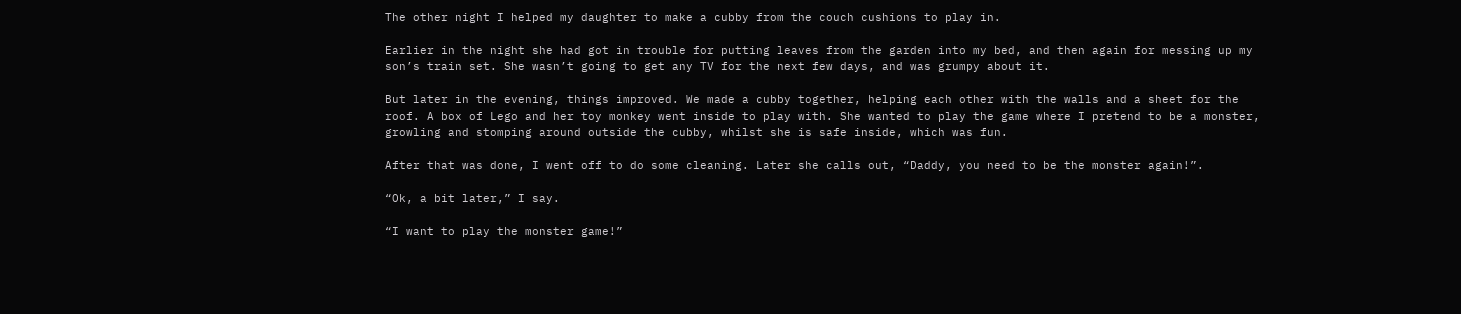The other night I helped my daughter to make a cubby from the couch cushions to play in.

Earlier in the night she had got in trouble for putting leaves from the garden into my bed, and then again for messing up my son’s train set. She wasn’t going to get any TV for the next few days, and was grumpy about it.

But later in the evening, things improved. We made a cubby together, helping each other with the walls and a sheet for the roof. A box of Lego and her toy monkey went inside to play with. She wanted to play the game where I pretend to be a monster, growling and stomping around outside the cubby, whilst she is safe inside, which was fun.

After that was done, I went off to do some cleaning. Later she calls out, “Daddy, you need to be the monster again!”.

“Ok, a bit later,” I say.

“I want to play the monster game!”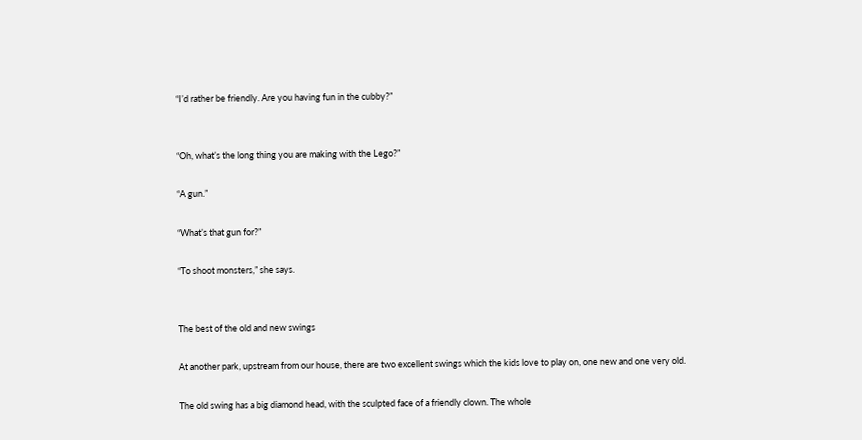“I’d rather be friendly. Are you having fun in the cubby?”


“Oh, what’s the long thing you are making with the Lego?”

“A gun.”

“What’s that gun for?”

“To shoot monsters,” she says.


The best of the old and new swings

At another park, upstream from our house, there are two excellent swings which the kids love to play on, one new and one very old.

The old swing has a big diamond head, with the sculpted face of a friendly clown. The whole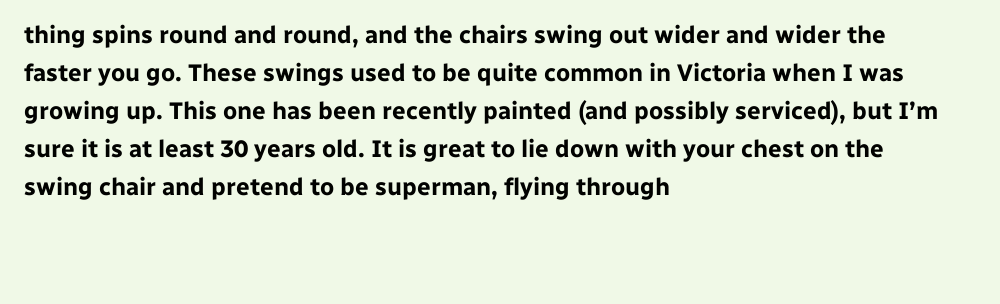thing spins round and round, and the chairs swing out wider and wider the faster you go. These swings used to be quite common in Victoria when I was growing up. This one has been recently painted (and possibly serviced), but I’m sure it is at least 30 years old. It is great to lie down with your chest on the swing chair and pretend to be superman, flying through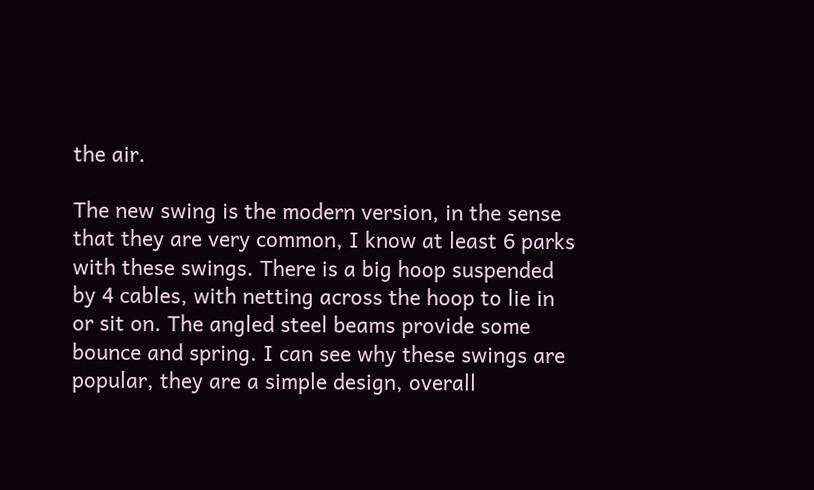the air.

The new swing is the modern version, in the sense that they are very common, I know at least 6 parks with these swings. There is a big hoop suspended by 4 cables, with netting across the hoop to lie in or sit on. The angled steel beams provide some bounce and spring. I can see why these swings are popular, they are a simple design, overall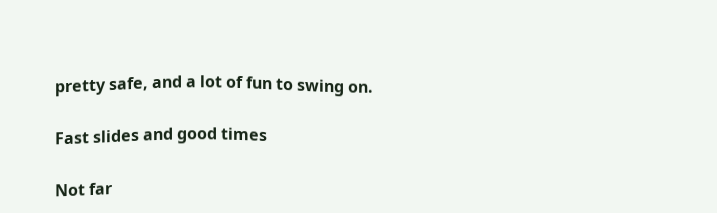pretty safe, and a lot of fun to swing on.

Fast slides and good times

Not far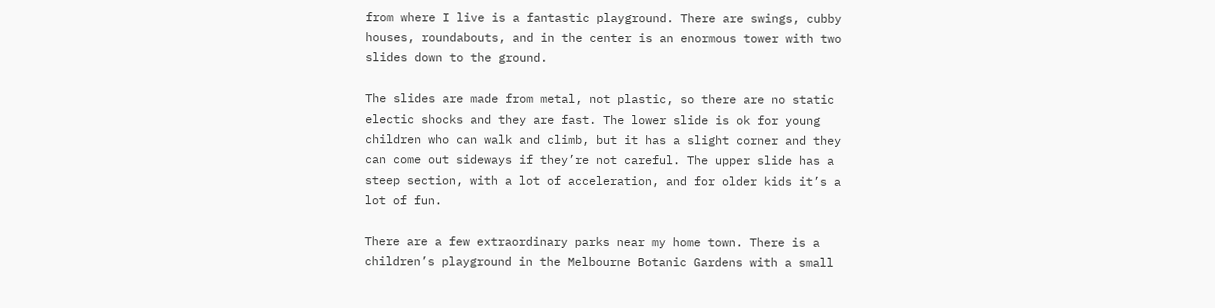from where I live is a fantastic playground. There are swings, cubby houses, roundabouts, and in the center is an enormous tower with two slides down to the ground.

The slides are made from metal, not plastic, so there are no static electic shocks and they are fast. The lower slide is ok for young children who can walk and climb, but it has a slight corner and they can come out sideways if they’re not careful. The upper slide has a steep section, with a lot of acceleration, and for older kids it’s a lot of fun.

There are a few extraordinary parks near my home town. There is a children’s playground in the Melbourne Botanic Gardens with a small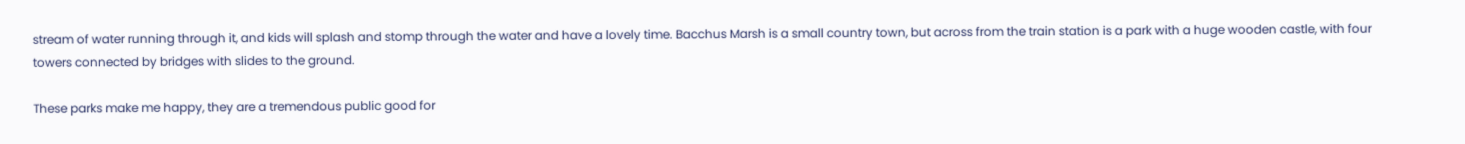stream of water running through it, and kids will splash and stomp through the water and have a lovely time. Bacchus Marsh is a small country town, but across from the train station is a park with a huge wooden castle, with four towers connected by bridges with slides to the ground.

These parks make me happy, they are a tremendous public good for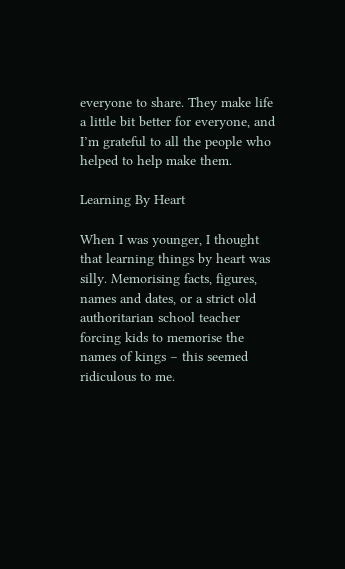everyone to share. They make life a little bit better for everyone, and I’m grateful to all the people who helped to help make them.

Learning By Heart

When I was younger, I thought that learning things by heart was silly. Memorising facts, figures, names and dates, or a strict old authoritarian school teacher forcing kids to memorise the names of kings – this seemed ridiculous to me.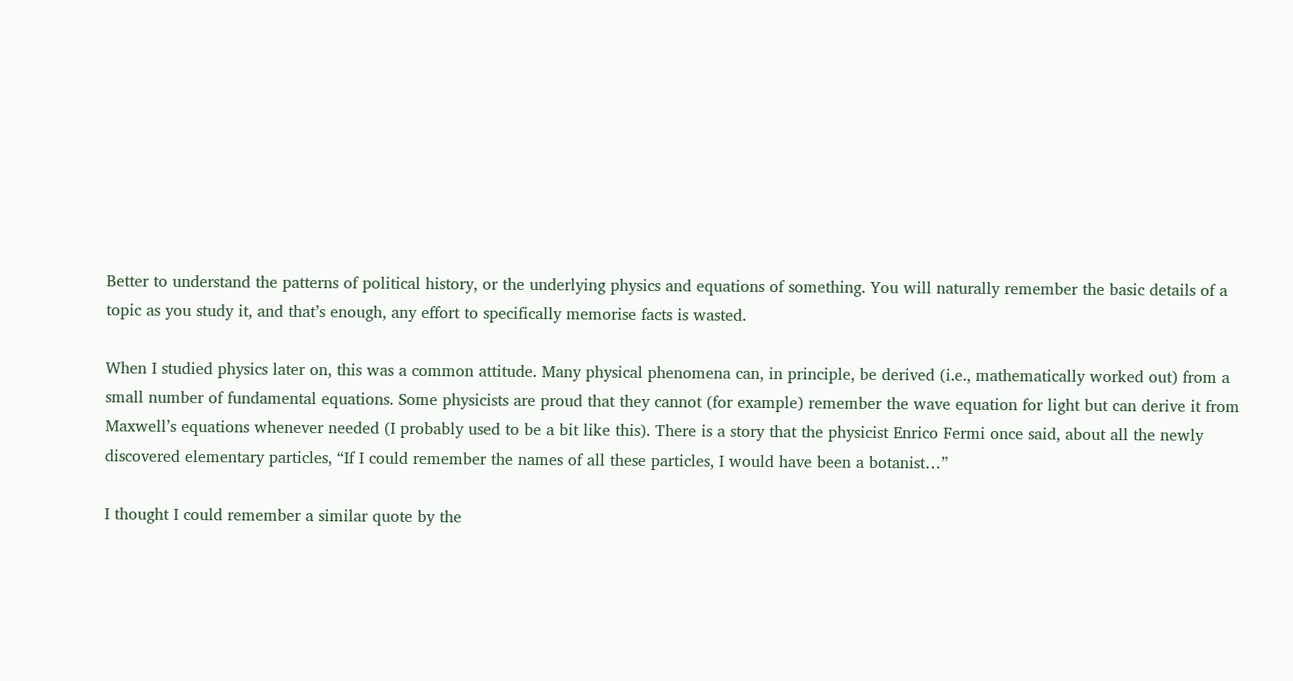Better to understand the patterns of political history, or the underlying physics and equations of something. You will naturally remember the basic details of a topic as you study it, and that’s enough, any effort to specifically memorise facts is wasted.

When I studied physics later on, this was a common attitude. Many physical phenomena can, in principle, be derived (i.e., mathematically worked out) from a small number of fundamental equations. Some physicists are proud that they cannot (for example) remember the wave equation for light but can derive it from Maxwell’s equations whenever needed (I probably used to be a bit like this). There is a story that the physicist Enrico Fermi once said, about all the newly discovered elementary particles, “If I could remember the names of all these particles, I would have been a botanist…”

I thought I could remember a similar quote by the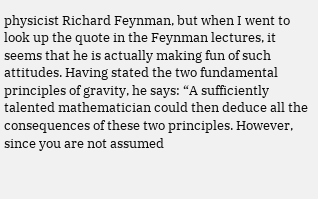physicist Richard Feynman, but when I went to look up the quote in the Feynman lectures, it seems that he is actually making fun of such attitudes. Having stated the two fundamental principles of gravity, he says: “A sufficiently talented mathematician could then deduce all the consequences of these two principles. However, since you are not assumed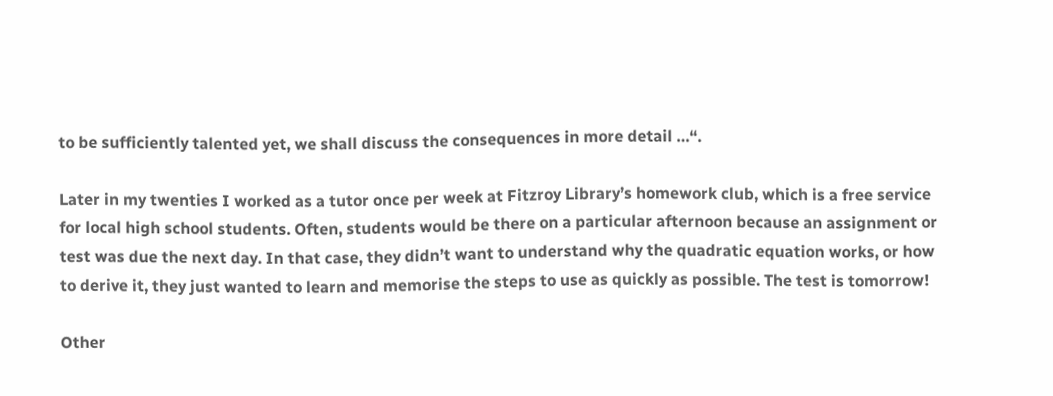to be sufficiently talented yet, we shall discuss the consequences in more detail …“.

Later in my twenties I worked as a tutor once per week at Fitzroy Library’s homework club, which is a free service for local high school students. Often, students would be there on a particular afternoon because an assignment or test was due the next day. In that case, they didn’t want to understand why the quadratic equation works, or how to derive it, they just wanted to learn and memorise the steps to use as quickly as possible. The test is tomorrow!

Other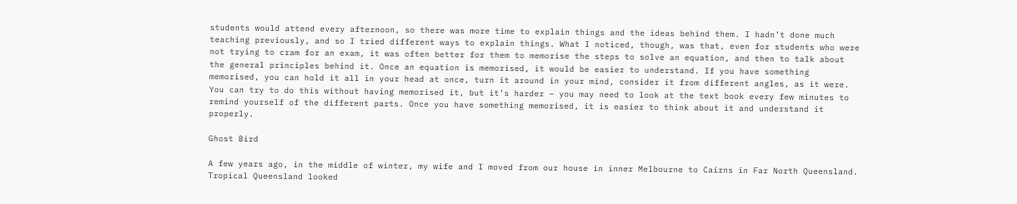students would attend every afternoon, so there was more time to explain things and the ideas behind them. I hadn’t done much teaching previously, and so I tried different ways to explain things. What I noticed, though, was that, even for students who were not trying to cram for an exam, it was often better for them to memorise the steps to solve an equation, and then to talk about the general principles behind it. Once an equation is memorised, it would be easier to understand. If you have something memorised, you can hold it all in your head at once, turn it around in your mind, consider it from different angles, as it were. You can try to do this without having memorised it, but it’s harder – you may need to look at the text book every few minutes to remind yourself of the different parts. Once you have something memorised, it is easier to think about it and understand it properly.

Ghost Bird

A few years ago, in the middle of winter, my wife and I moved from our house in inner Melbourne to Cairns in Far North Queensland. Tropical Queensland looked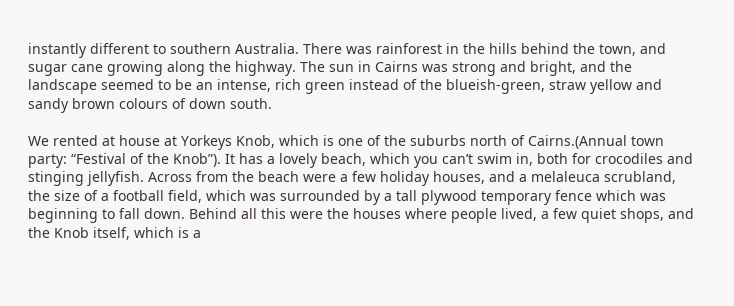instantly different to southern Australia. There was rainforest in the hills behind the town, and sugar cane growing along the highway. The sun in Cairns was strong and bright, and the landscape seemed to be an intense, rich green instead of the blueish-green, straw yellow and sandy brown colours of down south.

We rented at house at Yorkeys Knob, which is one of the suburbs north of Cairns.(Annual town party: “Festival of the Knob”). It has a lovely beach, which you can’t swim in, both for crocodiles and stinging jellyfish. Across from the beach were a few holiday houses, and a melaleuca scrubland, the size of a football field, which was surrounded by a tall plywood temporary fence which was beginning to fall down. Behind all this were the houses where people lived, a few quiet shops, and the Knob itself, which is a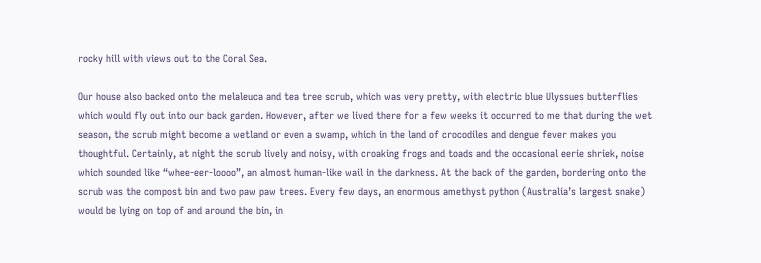rocky hill with views out to the Coral Sea.

Our house also backed onto the melaleuca and tea tree scrub, which was very pretty, with electric blue Ulyssues butterflies which would fly out into our back garden. However, after we lived there for a few weeks it occurred to me that during the wet season, the scrub might become a wetland or even a swamp, which in the land of crocodiles and dengue fever makes you thoughtful. Certainly, at night the scrub lively and noisy, with croaking frogs and toads and the occasional eerie shriek, noise which sounded like “whee-eer-loooo”, an almost human-like wail in the darkness. At the back of the garden, bordering onto the scrub was the compost bin and two paw paw trees. Every few days, an enormous amethyst python (Australia’s largest snake) would be lying on top of and around the bin, in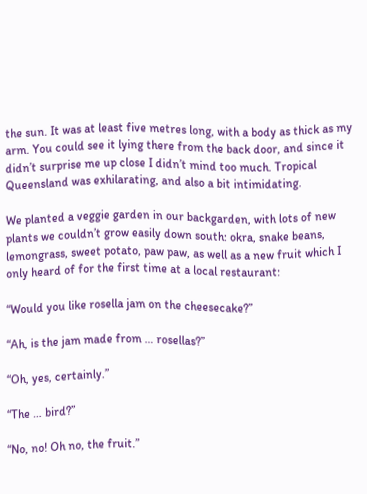the sun. It was at least five metres long, with a body as thick as my arm. You could see it lying there from the back door, and since it didn’t surprise me up close I didn’t mind too much. Tropical Queensland was exhilarating, and also a bit intimidating.

We planted a veggie garden in our backgarden, with lots of new plants we couldn’t grow easily down south: okra, snake beans, lemongrass, sweet potato, paw paw, as well as a new fruit which I only heard of for the first time at a local restaurant:

“Would you like rosella jam on the cheesecake?”

“Ah, is the jam made from … rosellas?”

“Oh, yes, certainly.”

“The … bird?”

“No, no! Oh no, the fruit.”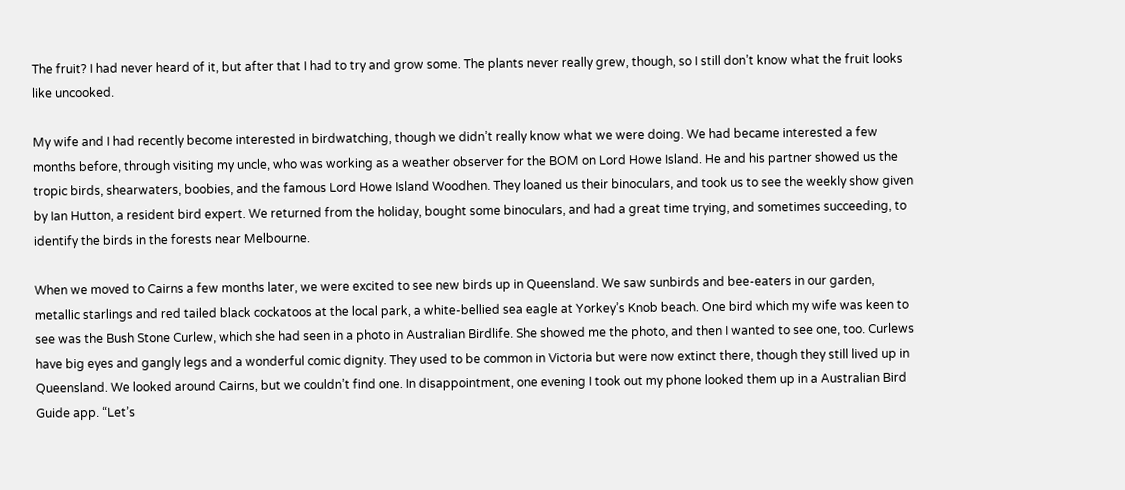The fruit? I had never heard of it, but after that I had to try and grow some. The plants never really grew, though, so I still don’t know what the fruit looks like uncooked.

My wife and I had recently become interested in birdwatching, though we didn’t really know what we were doing. We had became interested a few months before, through visiting my uncle, who was working as a weather observer for the BOM on Lord Howe Island. He and his partner showed us the tropic birds, shearwaters, boobies, and the famous Lord Howe Island Woodhen. They loaned us their binoculars, and took us to see the weekly show given by Ian Hutton, a resident bird expert. We returned from the holiday, bought some binoculars, and had a great time trying, and sometimes succeeding, to identify the birds in the forests near Melbourne.

When we moved to Cairns a few months later, we were excited to see new birds up in Queensland. We saw sunbirds and bee-eaters in our garden, metallic starlings and red tailed black cockatoos at the local park, a white-bellied sea eagle at Yorkey’s Knob beach. One bird which my wife was keen to see was the Bush Stone Curlew, which she had seen in a photo in Australian Birdlife. She showed me the photo, and then I wanted to see one, too. Curlews have big eyes and gangly legs and a wonderful comic dignity. They used to be common in Victoria but were now extinct there, though they still lived up in Queensland. We looked around Cairns, but we couldn’t find one. In disappointment, one evening I took out my phone looked them up in a Australian Bird Guide app. “Let’s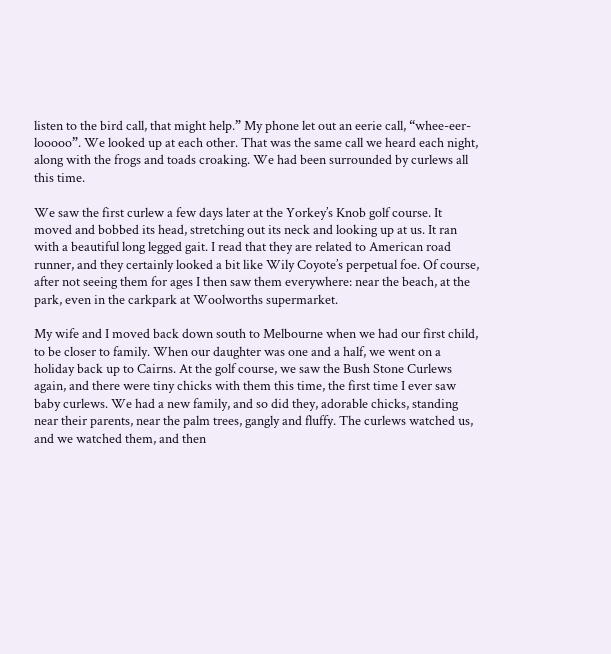listen to the bird call, that might help.” My phone let out an eerie call, “whee-eer-looooo”. We looked up at each other. That was the same call we heard each night, along with the frogs and toads croaking. We had been surrounded by curlews all this time.

We saw the first curlew a few days later at the Yorkey’s Knob golf course. It moved and bobbed its head, stretching out its neck and looking up at us. It ran with a beautiful long legged gait. I read that they are related to American road runner, and they certainly looked a bit like Wily Coyote’s perpetual foe. Of course, after not seeing them for ages I then saw them everywhere: near the beach, at the park, even in the carkpark at Woolworths supermarket.

My wife and I moved back down south to Melbourne when we had our first child, to be closer to family. When our daughter was one and a half, we went on a holiday back up to Cairns. At the golf course, we saw the Bush Stone Curlews again, and there were tiny chicks with them this time, the first time I ever saw baby curlews. We had a new family, and so did they, adorable chicks, standing near their parents, near the palm trees, gangly and fluffy. The curlews watched us, and we watched them, and then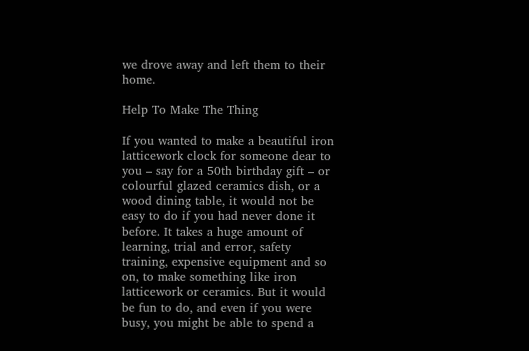we drove away and left them to their home.

Help To Make The Thing

If you wanted to make a beautiful iron latticework clock for someone dear to you – say for a 50th birthday gift – or colourful glazed ceramics dish, or a wood dining table, it would not be easy to do if you had never done it before. It takes a huge amount of learning, trial and error, safety training, expensive equipment and so on, to make something like iron latticework or ceramics. But it would be fun to do, and even if you were busy, you might be able to spend a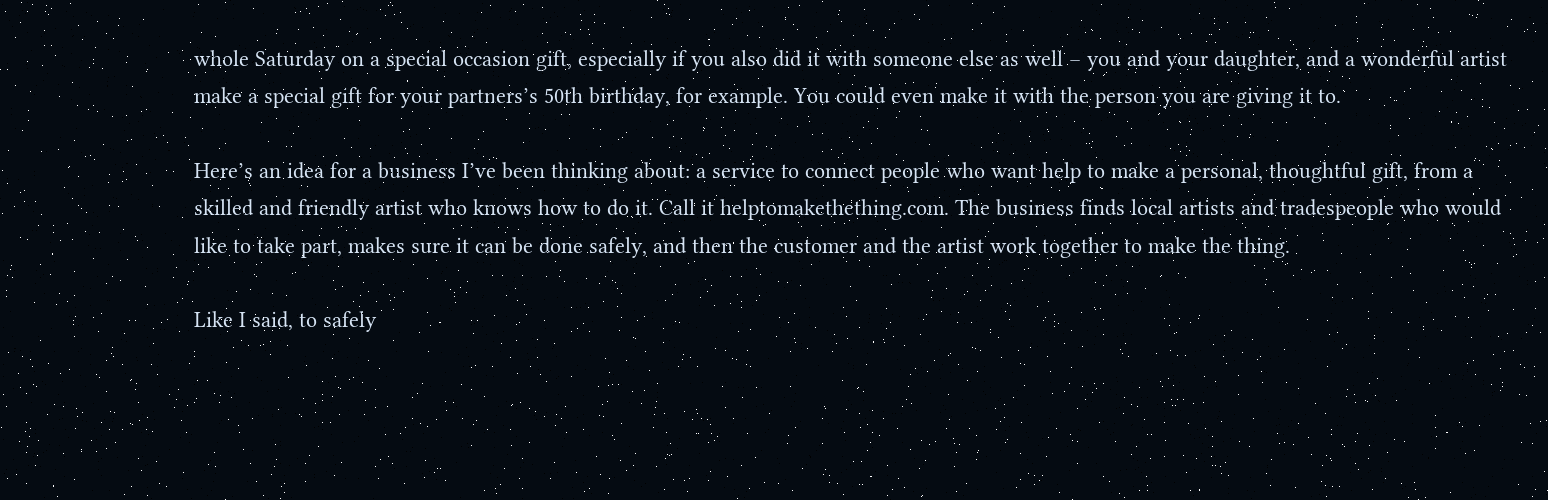whole Saturday on a special occasion gift, especially if you also did it with someone else as well – you and your daughter, and a wonderful artist make a special gift for your partners’s 50th birthday, for example. You could even make it with the person you are giving it to.

Here’s an idea for a business I’ve been thinking about: a service to connect people who want help to make a personal, thoughtful gift, from a skilled and friendly artist who knows how to do it. Call it helptomakethething.com. The business finds local artists and tradespeople who would like to take part, makes sure it can be done safely, and then the customer and the artist work together to make the thing.

Like I said, to safely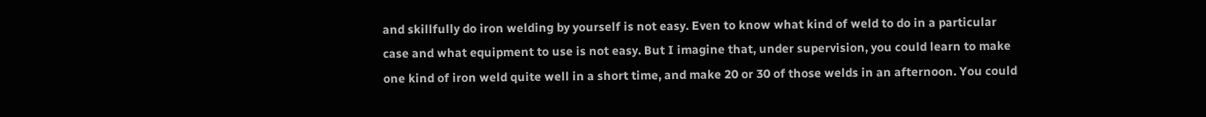and skillfully do iron welding by yourself is not easy. Even to know what kind of weld to do in a particular case and what equipment to use is not easy. But I imagine that, under supervision, you could learn to make one kind of iron weld quite well in a short time, and make 20 or 30 of those welds in an afternoon. You could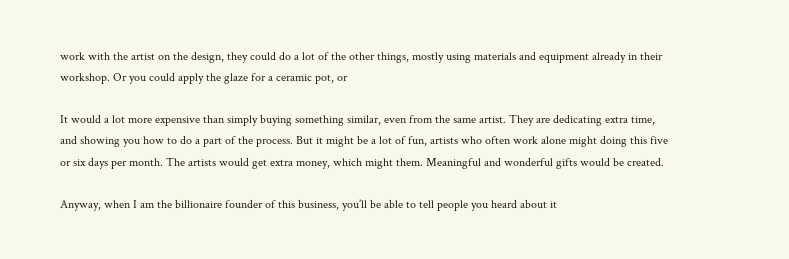work with the artist on the design, they could do a lot of the other things, mostly using materials and equipment already in their workshop. Or you could apply the glaze for a ceramic pot, or

It would a lot more expensive than simply buying something similar, even from the same artist. They are dedicating extra time, and showing you how to do a part of the process. But it might be a lot of fun, artists who often work alone might doing this five or six days per month. The artists would get extra money, which might them. Meaningful and wonderful gifts would be created.

Anyway, when I am the billionaire founder of this business, you’ll be able to tell people you heard about it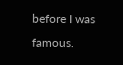before I was famous.